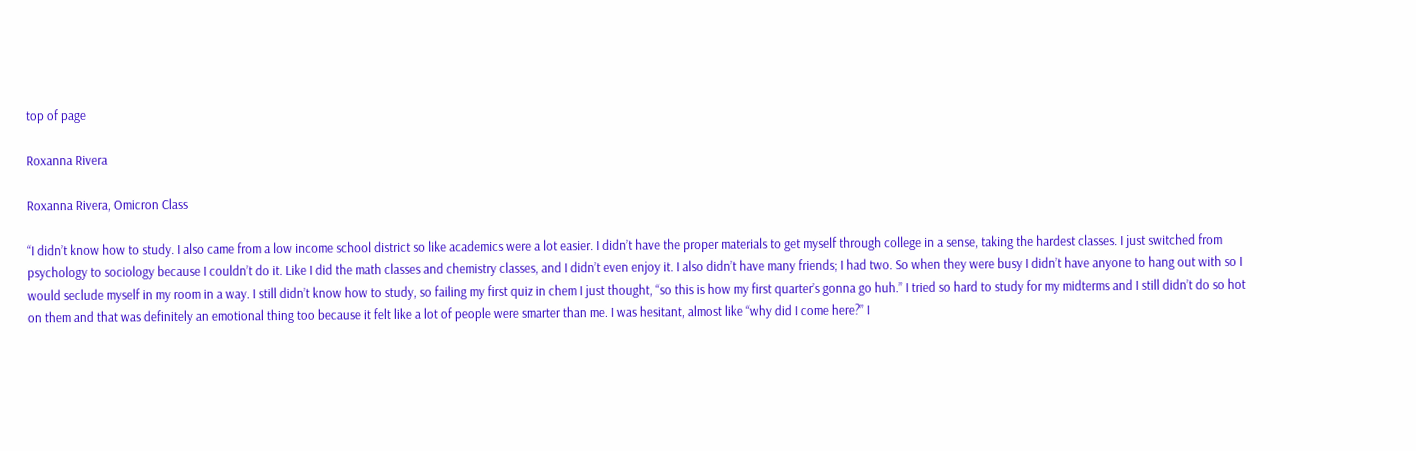top of page

Roxanna Rivera

Roxanna Rivera, Omicron Class

“I didn’t know how to study. I also came from a low income school district so like academics were a lot easier. I didn’t have the proper materials to get myself through college in a sense, taking the hardest classes. I just switched from psychology to sociology because I couldn’t do it. Like I did the math classes and chemistry classes, and I didn’t even enjoy it. I also didn’t have many friends; I had two. So when they were busy I didn’t have anyone to hang out with so I would seclude myself in my room in a way. I still didn’t know how to study, so failing my first quiz in chem I just thought, “so this is how my first quarter’s gonna go huh.” I tried so hard to study for my midterms and I still didn’t do so hot on them and that was definitely an emotional thing too because it felt like a lot of people were smarter than me. I was hesitant, almost like “why did I come here?” I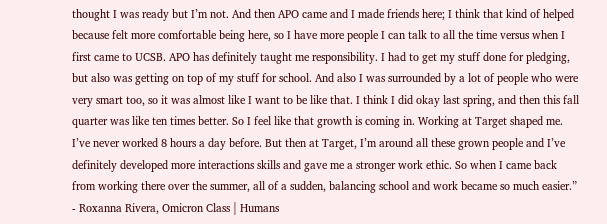thought I was ready but I’m not. And then APO came and I made friends here; I think that kind of helped because felt more comfortable being here, so I have more people I can talk to all the time versus when I first came to UCSB. APO has definitely taught me responsibility. I had to get my stuff done for pledging, but also was getting on top of my stuff for school. And also I was surrounded by a lot of people who were very smart too, so it was almost like I want to be like that. I think I did okay last spring, and then this fall quarter was like ten times better. So I feel like that growth is coming in. Working at Target shaped me. I’ve never worked 8 hours a day before. But then at Target, I’m around all these grown people and I’ve definitely developed more interactions skills and gave me a stronger work ethic. So when I came back from working there over the summer, all of a sudden, balancing school and work became so much easier.” - Roxanna Rivera, Omicron Class | Humans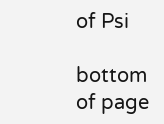of Psi

bottom of page